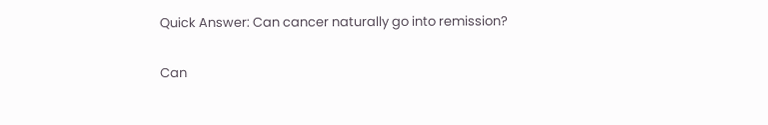Quick Answer: Can cancer naturally go into remission?

Can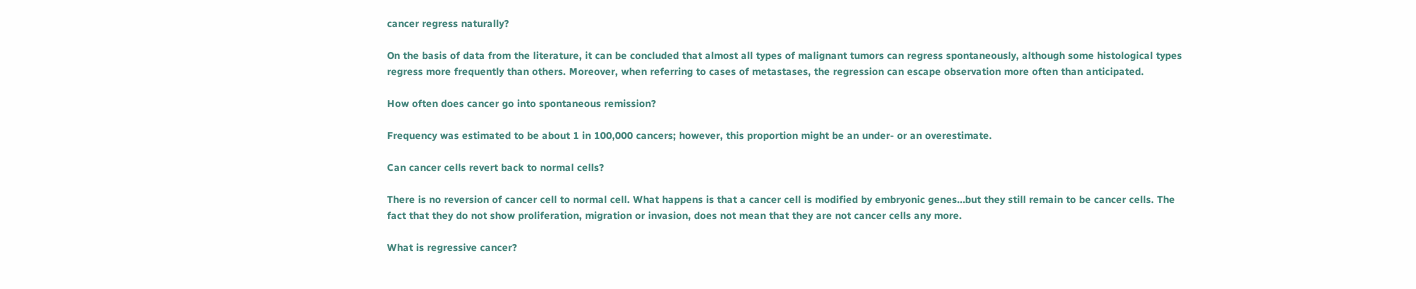cancer regress naturally?

On the basis of data from the literature, it can be concluded that almost all types of malignant tumors can regress spontaneously, although some histological types regress more frequently than others. Moreover, when referring to cases of metastases, the regression can escape observation more often than anticipated.

How often does cancer go into spontaneous remission?

Frequency was estimated to be about 1 in 100,000 cancers; however, this proportion might be an under- or an overestimate.

Can cancer cells revert back to normal cells?

There is no reversion of cancer cell to normal cell. What happens is that a cancer cell is modified by embryonic genes…but they still remain to be cancer cells. The fact that they do not show proliferation, migration or invasion, does not mean that they are not cancer cells any more.

What is regressive cancer?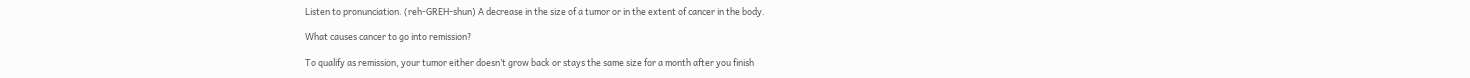Listen to pronunciation. (reh-GREH-shun) A decrease in the size of a tumor or in the extent of cancer in the body.

What causes cancer to go into remission?

To qualify as remission, your tumor either doesn’t grow back or stays the same size for a month after you finish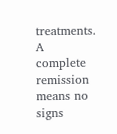treatments. A complete remission means no signs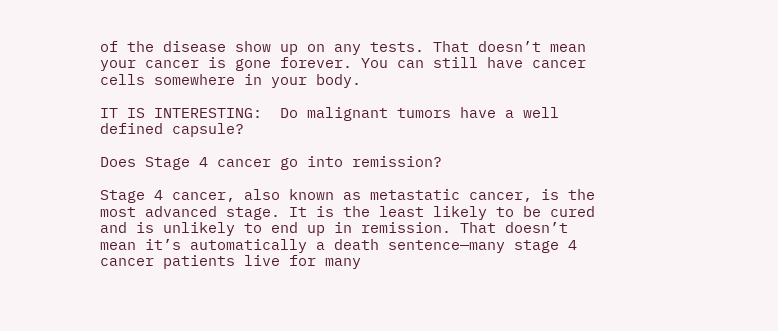of the disease show up on any tests. That doesn’t mean your cancer is gone forever. You can still have cancer cells somewhere in your body.

IT IS INTERESTING:  Do malignant tumors have a well defined capsule?

Does Stage 4 cancer go into remission?

Stage 4 cancer, also known as metastatic cancer, is the most advanced stage. It is the least likely to be cured and is unlikely to end up in remission. That doesn’t mean it’s automatically a death sentence—many stage 4 cancer patients live for many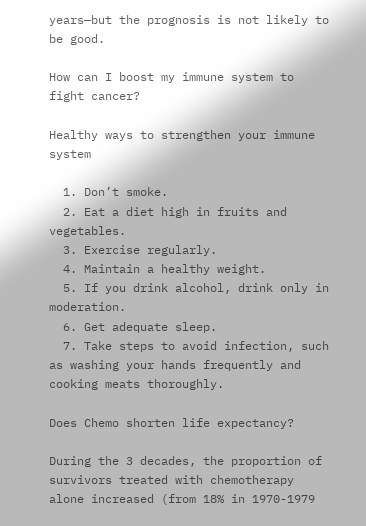years—but the prognosis is not likely to be good.

How can I boost my immune system to fight cancer?

Healthy ways to strengthen your immune system

  1. Don’t smoke.
  2. Eat a diet high in fruits and vegetables.
  3. Exercise regularly.
  4. Maintain a healthy weight.
  5. If you drink alcohol, drink only in moderation.
  6. Get adequate sleep.
  7. Take steps to avoid infection, such as washing your hands frequently and cooking meats thoroughly.

Does Chemo shorten life expectancy?

During the 3 decades, the proportion of survivors treated with chemotherapy alone increased (from 18% in 1970-1979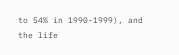to 54% in 1990-1999), and the life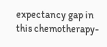expectancy gap in this chemotherapy-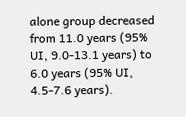alone group decreased from 11.0 years (95% UI, 9.0-13.1 years) to 6.0 years (95% UI, 4.5-7.6 years).